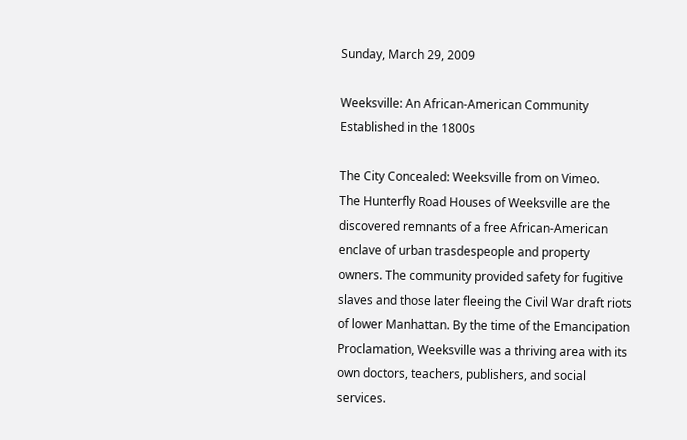Sunday, March 29, 2009

Weeksville: An African-American Community Established in the 1800s

The City Concealed: Weeksville from on Vimeo.
The Hunterfly Road Houses of Weeksville are the discovered remnants of a free African-American enclave of urban trasdespeople and property owners. The community provided safety for fugitive slaves and those later fleeing the Civil War draft riots of lower Manhattan. By the time of the Emancipation Proclamation, Weeksville was a thriving area with its own doctors, teachers, publishers, and social services.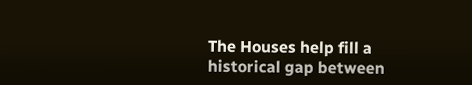The Houses help fill a historical gap between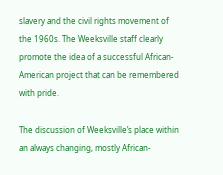slavery and the civil rights movement of the 1960s. The Weeksville staff clearly promote the idea of a successful African-American project that can be remembered with pride.

The discussion of Weeksville’s place within an always changing, mostly African-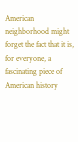American neighborhood might forget the fact that it is, for everyone, a fascinating piece of American history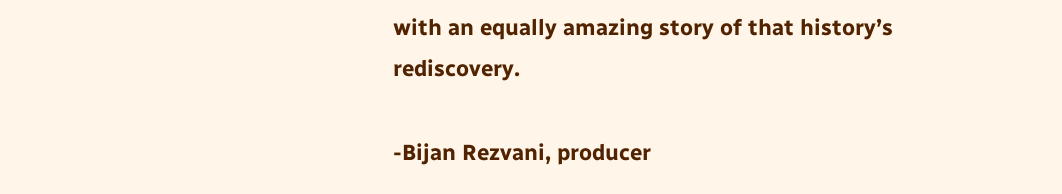with an equally amazing story of that history’s rediscovery.

-Bijan Rezvani, producer